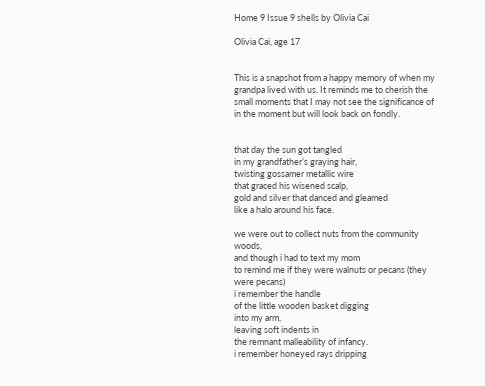Home 9 Issue 9 shells by Olivia Cai

Olivia Cai, age 17


This is a snapshot from a happy memory of when my grandpa lived with us. It reminds me to cherish the small moments that I may not see the significance of in the moment but will look back on fondly.


that day the sun got tangled
in my grandfather’s graying hair,
twisting gossamer metallic wire
that graced his wisened scalp,
gold and silver that danced and gleamed
like a halo around his face.

we were out to collect nuts from the community woods,
and though i had to text my mom
to remind me if they were walnuts or pecans (they were pecans)
i remember the handle
of the little wooden basket digging
into my arm,
leaving soft indents in
the remnant malleability of infancy.
i remember honeyed rays dripping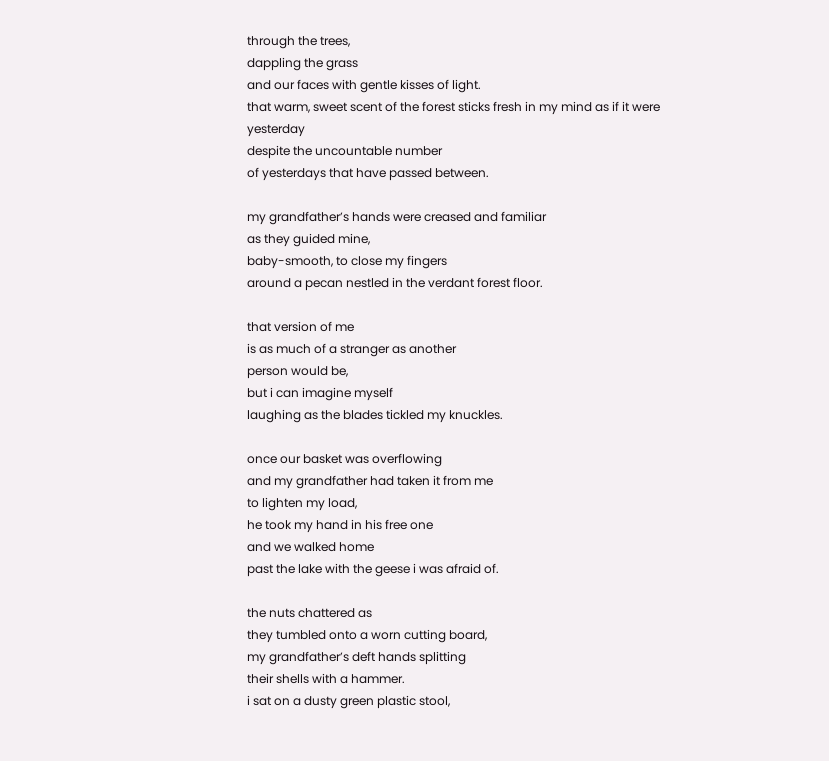through the trees,
dappling the grass
and our faces with gentle kisses of light.
that warm, sweet scent of the forest sticks fresh in my mind as if it were yesterday
despite the uncountable number
of yesterdays that have passed between.

my grandfather’s hands were creased and familiar
as they guided mine,
baby-smooth, to close my fingers
around a pecan nestled in the verdant forest floor.

that version of me
is as much of a stranger as another
person would be,
but i can imagine myself
laughing as the blades tickled my knuckles.

once our basket was overflowing
and my grandfather had taken it from me
to lighten my load,
he took my hand in his free one
and we walked home
past the lake with the geese i was afraid of.

the nuts chattered as
they tumbled onto a worn cutting board,
my grandfather’s deft hands splitting
their shells with a hammer.
i sat on a dusty green plastic stool,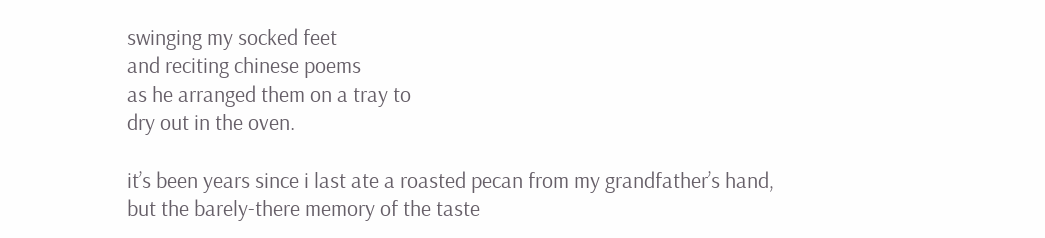swinging my socked feet
and reciting chinese poems
as he arranged them on a tray to
dry out in the oven.

it’s been years since i last ate a roasted pecan from my grandfather’s hand,
but the barely-there memory of the taste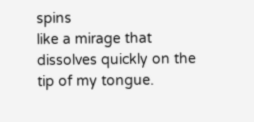spins
like a mirage that dissolves quickly on the tip of my tongue.